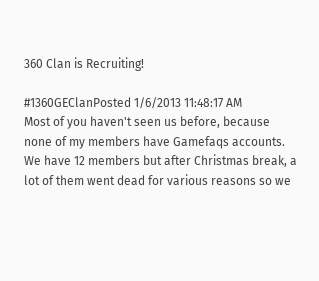360 Clan is Recruiting!

#1360GEClanPosted 1/6/2013 11:48:17 AM
Most of you haven't seen us before, because none of my members have Gamefaqs accounts. We have 12 members but after Christmas break, a lot of them went dead for various reasons so we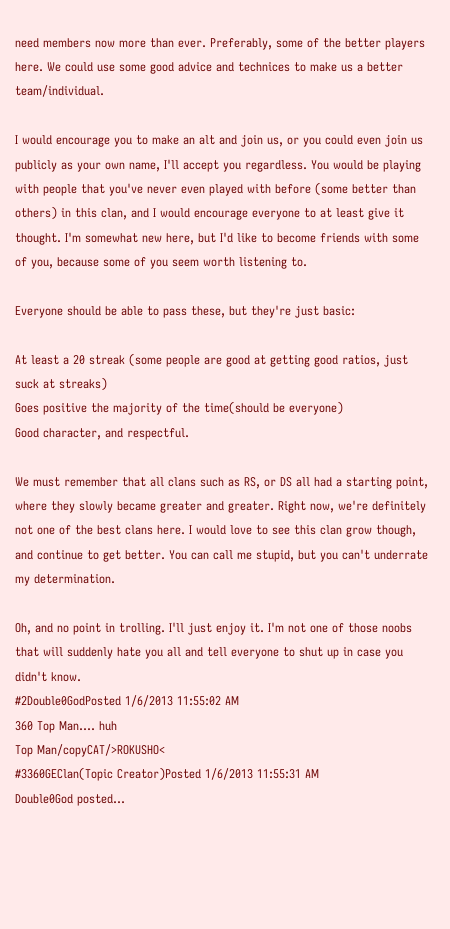need members now more than ever. Preferably, some of the better players here. We could use some good advice and technices to make us a better team/individual.

I would encourage you to make an alt and join us, or you could even join us publicly as your own name, I'll accept you regardless. You would be playing with people that you've never even played with before (some better than others) in this clan, and I would encourage everyone to at least give it thought. I'm somewhat new here, but I'd like to become friends with some of you, because some of you seem worth listening to.

Everyone should be able to pass these, but they're just basic:

At least a 20 streak (some people are good at getting good ratios, just suck at streaks)
Goes positive the majority of the time(should be everyone)
Good character, and respectful.

We must remember that all clans such as RS, or DS all had a starting point, where they slowly became greater and greater. Right now, we're definitely not one of the best clans here. I would love to see this clan grow though, and continue to get better. You can call me stupid, but you can't underrate my determination.

Oh, and no point in trolling. I'll just enjoy it. I'm not one of those noobs that will suddenly hate you all and tell everyone to shut up in case you didn't know.
#2Double0GodPosted 1/6/2013 11:55:02 AM
360 Top Man.... huh
Top Man/copyCAT/>ROKUSHO<
#3360GEClan(Topic Creator)Posted 1/6/2013 11:55:31 AM
Double0God posted...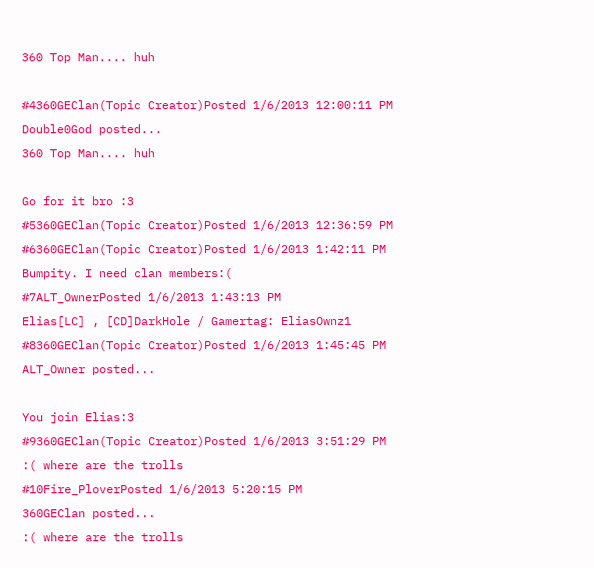360 Top Man.... huh

#4360GEClan(Topic Creator)Posted 1/6/2013 12:00:11 PM
Double0God posted...
360 Top Man.... huh

Go for it bro :3
#5360GEClan(Topic Creator)Posted 1/6/2013 12:36:59 PM
#6360GEClan(Topic Creator)Posted 1/6/2013 1:42:11 PM
Bumpity. I need clan members:(
#7ALT_OwnerPosted 1/6/2013 1:43:13 PM
Elias[LC] , [CD]DarkHole / Gamertag: EliasOwnz1
#8360GEClan(Topic Creator)Posted 1/6/2013 1:45:45 PM
ALT_Owner posted...

You join Elias:3
#9360GEClan(Topic Creator)Posted 1/6/2013 3:51:29 PM
:( where are the trolls
#10Fire_PloverPosted 1/6/2013 5:20:15 PM
360GEClan posted...
:( where are the trolls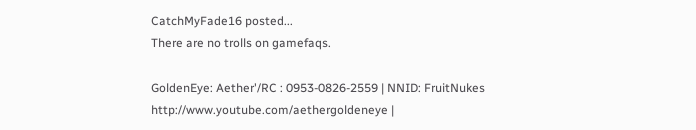CatchMyFade16 posted...
There are no trolls on gamefaqs.

GoldenEye: Aether'/RC : 0953-0826-2559 | NNID: FruitNukes
http://www.youtube.com/aethergoldeneye |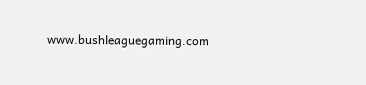www.bushleaguegaming.com